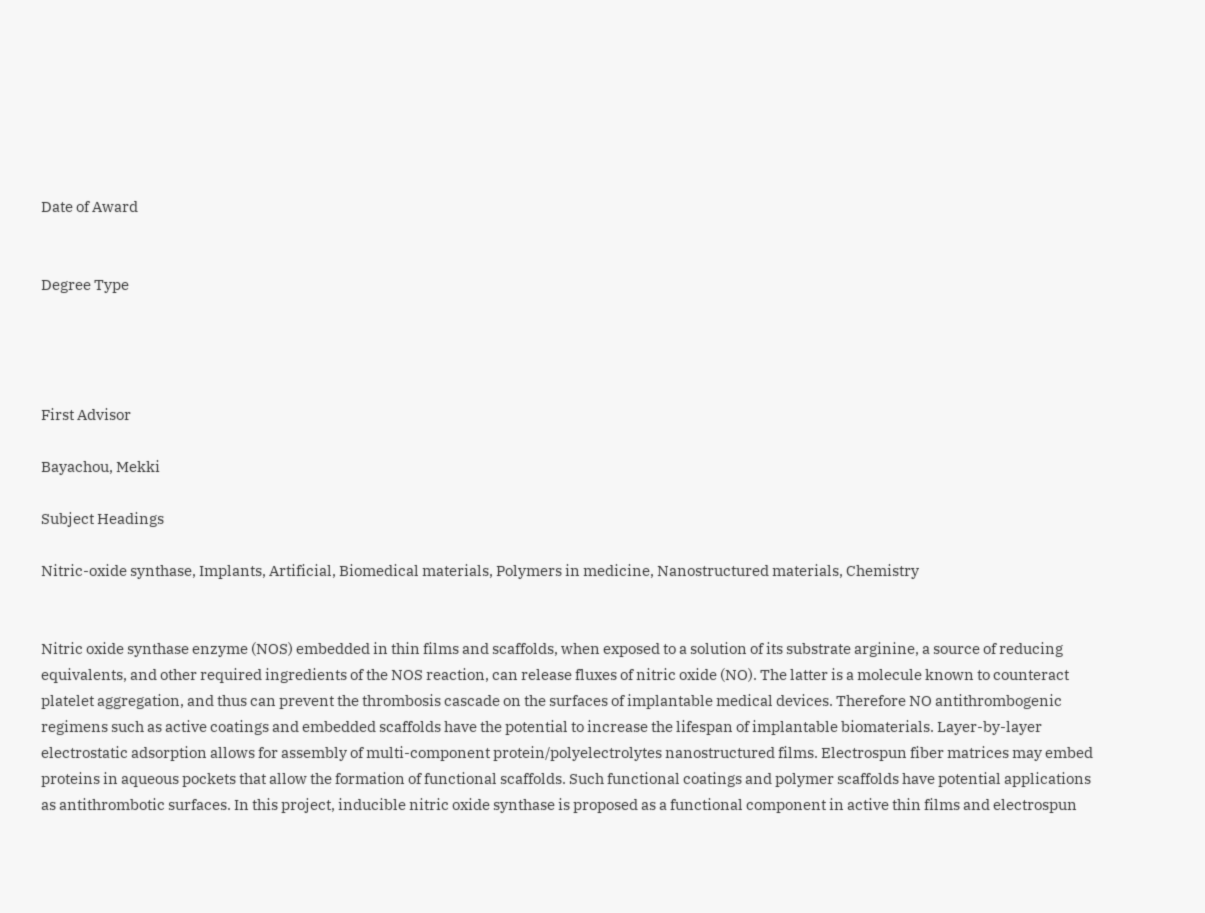Date of Award


Degree Type




First Advisor

Bayachou, Mekki

Subject Headings

Nitric-oxide synthase, Implants, Artificial, Biomedical materials, Polymers in medicine, Nanostructured materials, Chemistry


Nitric oxide synthase enzyme (NOS) embedded in thin films and scaffolds, when exposed to a solution of its substrate arginine, a source of reducing equivalents, and other required ingredients of the NOS reaction, can release fluxes of nitric oxide (NO). The latter is a molecule known to counteract platelet aggregation, and thus can prevent the thrombosis cascade on the surfaces of implantable medical devices. Therefore NO antithrombogenic regimens such as active coatings and embedded scaffolds have the potential to increase the lifespan of implantable biomaterials. Layer-by-layer electrostatic adsorption allows for assembly of multi-component protein/polyelectrolytes nanostructured films. Electrospun fiber matrices may embed proteins in aqueous pockets that allow the formation of functional scaffolds. Such functional coatings and polymer scaffolds have potential applications as antithrombotic surfaces. In this project, inducible nitric oxide synthase is proposed as a functional component in active thin films and electrospun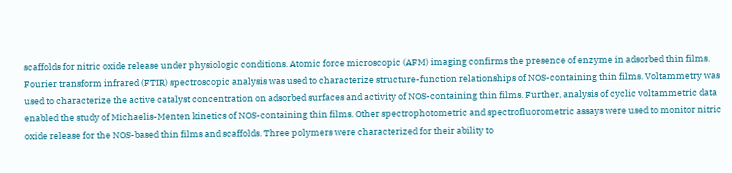scaffolds for nitric oxide release under physiologic conditions. Atomic force microscopic (AFM) imaging confirms the presence of enzyme in adsorbed thin films. Fourier transform infrared (FTIR) spectroscopic analysis was used to characterize structure-function relationships of NOS-containing thin films. Voltammetry was used to characterize the active catalyst concentration on adsorbed surfaces and activity of NOS-containing thin films. Further, analysis of cyclic voltammetric data enabled the study of Michaelis-Menten kinetics of NOS-containing thin films. Other spectrophotometric and spectrofluorometric assays were used to monitor nitric oxide release for the NOS-based thin films and scaffolds. Three polymers were characterized for their ability to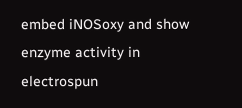embed iNOSoxy and show enzyme activity in electrospun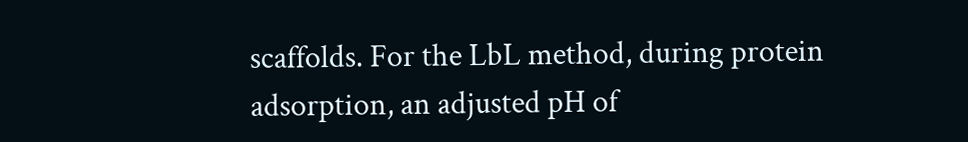scaffolds. For the LbL method, during protein adsorption, an adjusted pH of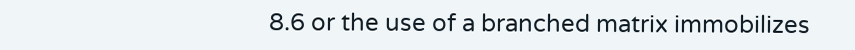8.6 or the use of a branched matrix immobilizes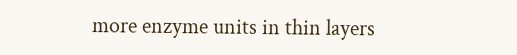more enzyme units in thin layers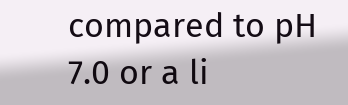compared to pH 7.0 or a li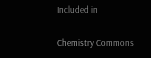Included in

Chemistry Commons